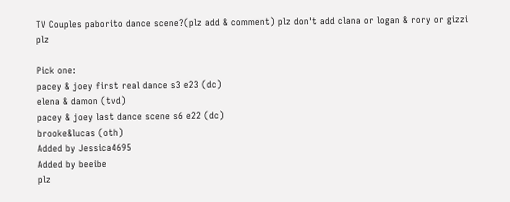TV Couples paborito dance scene?(plz add & comment) plz don't add clana or logan & rory or gizzi plz

Pick one:
pacey & joey first real dance s3 e23 (dc)
elena & damon (tvd)
pacey & joey last dance scene s6 e22 (dc)
brooke&lucas (oth)
Added by Jessica4695
Added by beeibe
plz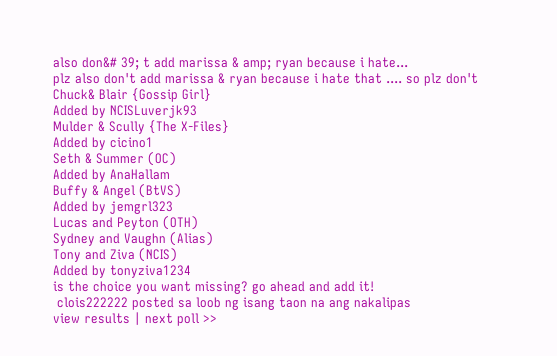also don&# 39; t add marissa & amp; ryan because i hate...
plz also don't add marissa & ryan because i hate that .... so plz don't
Chuck& Blair {Gossip Girl}
Added by NCISLuverjk93
Mulder & Scully {The X-Files}
Added by cicino1
Seth & Summer (OC)
Added by AnaHallam
Buffy & Angel (BtVS)
Added by jemgrl323
Lucas and Peyton (OTH)
Sydney and Vaughn (Alias)
Tony and Ziva (NCIS)
Added by tonyziva1234
is the choice you want missing? go ahead and add it!
 clois222222 posted sa loob ng isang taon na ang nakalipas
view results | next poll >>